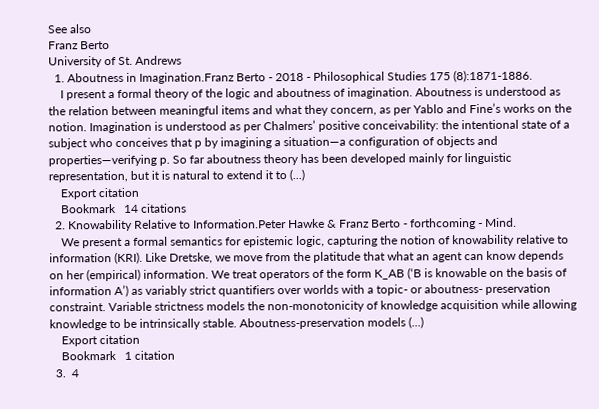See also
Franz Berto
University of St. Andrews
  1. Aboutness in Imagination.Franz Berto - 2018 - Philosophical Studies 175 (8):1871-1886.
    I present a formal theory of the logic and aboutness of imagination. Aboutness is understood as the relation between meaningful items and what they concern, as per Yablo and Fine’s works on the notion. Imagination is understood as per Chalmers’ positive conceivability: the intentional state of a subject who conceives that p by imagining a situation—a configuration of objects and properties—verifying p. So far aboutness theory has been developed mainly for linguistic representation, but it is natural to extend it to (...)
    Export citation
    Bookmark   14 citations
  2. Knowability Relative to Information.Peter Hawke & Franz Berto - forthcoming - Mind.
    We present a formal semantics for epistemic logic, capturing the notion of knowability relative to information (KRI). Like Dretske, we move from the platitude that what an agent can know depends on her (empirical) information. We treat operators of the form K_AB (‘B is knowable on the basis of information A’) as variably strict quantifiers over worlds with a topic- or aboutness- preservation constraint. Variable strictness models the non-monotonicity of knowledge acquisition while allowing knowledge to be intrinsically stable. Aboutness-preservation models (...)
    Export citation
    Bookmark   1 citation
  3.  4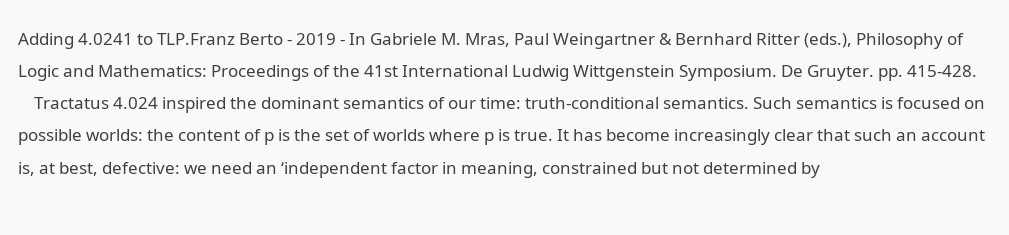Adding 4.0241 to TLP.Franz Berto - 2019 - In Gabriele M. Mras, Paul Weingartner & Bernhard Ritter (eds.), Philosophy of Logic and Mathematics: Proceedings of the 41st International Ludwig Wittgenstein Symposium. De Gruyter. pp. 415-428.
    Tractatus 4.024 inspired the dominant semantics of our time: truth-conditional semantics. Such semantics is focused on possible worlds: the content of p is the set of worlds where p is true. It has become increasingly clear that such an account is, at best, defective: we need an ‘independent factor in meaning, constrained but not determined by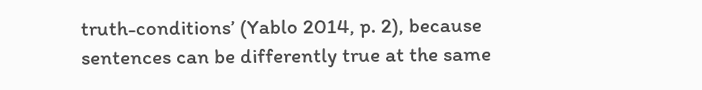truth-conditions’ (Yablo 2014, p. 2), because sentences can be differently true at the same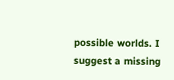possible worlds. I suggest a missing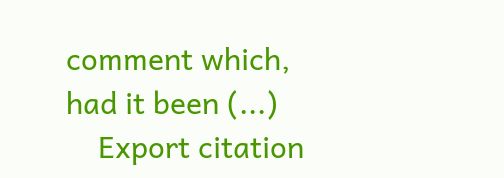comment which, had it been (...)
    Export citation